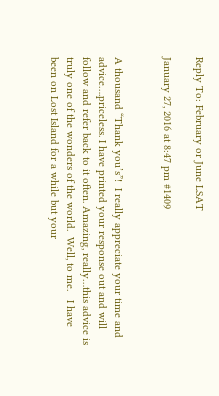Reply To: February or June LSAT

January 27, 2016 at 8:47 pm #1409


A thousand “Thank you’s”!  I really appreciate your time and advice….priceless. I have printed your response out and will follow and refer back to it often. Amazing, really…this advice is truly one of the wonders of the world.  Well, to me.   I have been on Lost Island for a while but your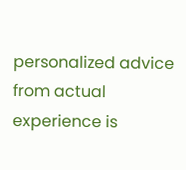personalized advice from actual experience is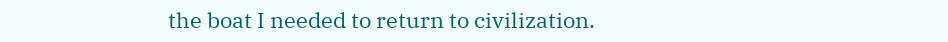the boat I needed to return to civilization.